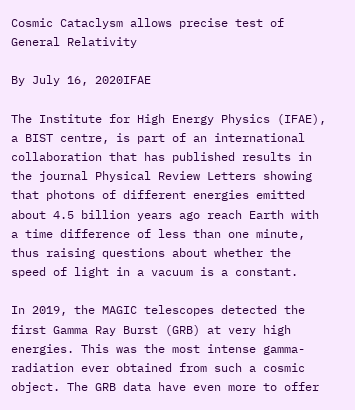Cosmic Cataclysm allows precise test of General Relativity

By July 16, 2020IFAE

The Institute for High Energy Physics (IFAE), a BIST centre, is part of an international collaboration that has published results in the journal Physical Review Letters showing that photons of different energies emitted about 4.5 billion years ago reach Earth with a time difference of less than one minute, thus raising questions about whether the speed of light in a vacuum is a constant.

In 2019, the MAGIC telescopes detected the first Gamma Ray Burst (GRB) at very high energies. This was the most intense gamma-radiation ever obtained from such a cosmic object. The GRB data have even more to offer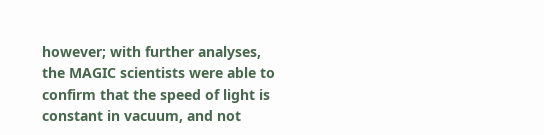however; with further analyses, the MAGIC scientists were able to confirm that the speed of light is constant in vacuum, and not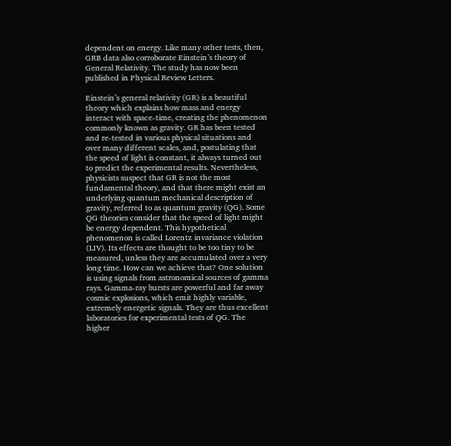dependent on energy. Like many other tests, then, GRB data also corroborate Einstein’s theory of General Relativity. The study has now been published in Physical Review Letters.

Einstein’s general relativity (GR) is a beautiful theory which explains how mass and energy interact with space-time, creating the phenomenon commonly known as gravity. GR has been tested and re-tested in various physical situations and over many different scales, and, postulating that the speed of light is constant, it always turned out to predict the experimental results. Nevertheless, physicists suspect that GR is not the most fundamental theory, and that there might exist an underlying quantum mechanical description of gravity, referred to as quantum gravity (QG). Some QG theories consider that the speed of light might be energy dependent. This hypothetical phenomenon is called Lorentz invariance violation (LIV). Its effects are thought to be too tiny to be measured, unless they are accumulated over a very long time. How can we achieve that? One solution is using signals from astronomical sources of gamma rays. Gamma-ray bursts are powerful and far away cosmic explosions, which emit highly variable, extremely energetic signals. They are thus excellent laboratories for experimental tests of QG. The higher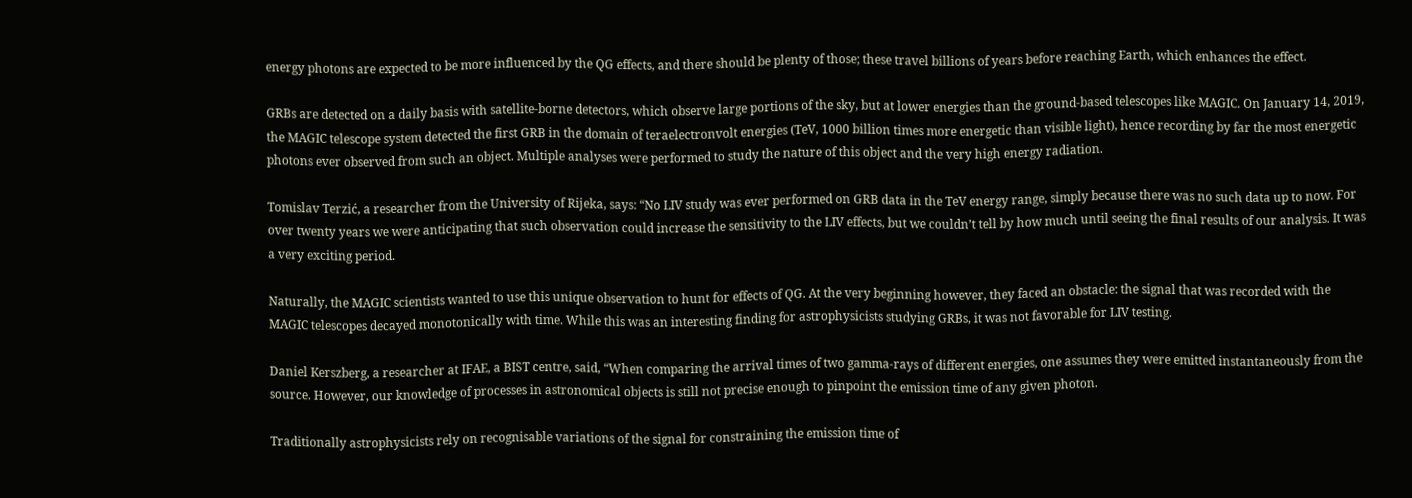energy photons are expected to be more influenced by the QG effects, and there should be plenty of those; these travel billions of years before reaching Earth, which enhances the effect.

GRBs are detected on a daily basis with satellite-borne detectors, which observe large portions of the sky, but at lower energies than the ground-based telescopes like MAGIC. On January 14, 2019, the MAGIC telescope system detected the first GRB in the domain of teraelectronvolt energies (TeV, 1000 billion times more energetic than visible light), hence recording by far the most energetic photons ever observed from such an object. Multiple analyses were performed to study the nature of this object and the very high energy radiation.

Tomislav Terzić, a researcher from the University of Rijeka, says: “No LIV study was ever performed on GRB data in the TeV energy range, simply because there was no such data up to now. For over twenty years we were anticipating that such observation could increase the sensitivity to the LIV effects, but we couldn’t tell by how much until seeing the final results of our analysis. It was a very exciting period.

Naturally, the MAGIC scientists wanted to use this unique observation to hunt for effects of QG. At the very beginning however, they faced an obstacle: the signal that was recorded with the MAGIC telescopes decayed monotonically with time. While this was an interesting finding for astrophysicists studying GRBs, it was not favorable for LIV testing.

Daniel Kerszberg, a researcher at IFAE, a BIST centre, said, “When comparing the arrival times of two gamma-rays of different energies, one assumes they were emitted instantaneously from the source. However, our knowledge of processes in astronomical objects is still not precise enough to pinpoint the emission time of any given photon.

Traditionally astrophysicists rely on recognisable variations of the signal for constraining the emission time of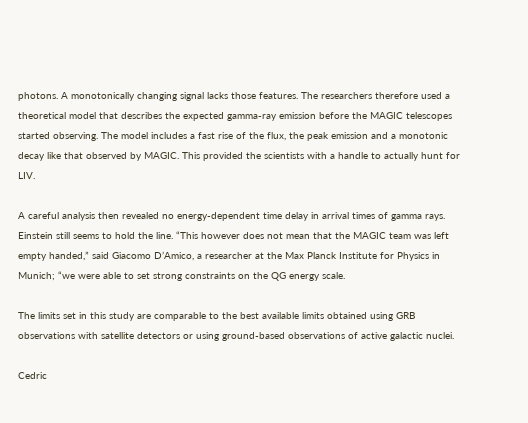photons. A monotonically changing signal lacks those features. The researchers therefore used a theoretical model that describes the expected gamma-ray emission before the MAGIC telescopes started observing. The model includes a fast rise of the flux, the peak emission and a monotonic decay like that observed by MAGIC. This provided the scientists with a handle to actually hunt for LIV.

A careful analysis then revealed no energy-dependent time delay in arrival times of gamma rays. Einstein still seems to hold the line. “This however does not mean that the MAGIC team was left empty handed,” said Giacomo D’Amico, a researcher at the Max Planck Institute for Physics in Munich; “we were able to set strong constraints on the QG energy scale.

The limits set in this study are comparable to the best available limits obtained using GRB observations with satellite detectors or using ground-based observations of active galactic nuclei.

Cedric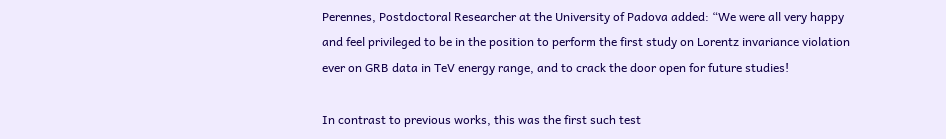Perennes, Postdoctoral Researcher at the University of Padova added: “We were all very happy and feel privileged to be in the position to perform the first study on Lorentz invariance violation ever on GRB data in TeV energy range, and to crack the door open for future studies!

In contrast to previous works, this was the first such test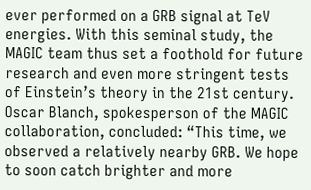ever performed on a GRB signal at TeV energies. With this seminal study, the MAGIC team thus set a foothold for future research and even more stringent tests of Einstein’s theory in the 21st century. Oscar Blanch, spokesperson of the MAGIC collaboration, concluded: “This time, we observed a relatively nearby GRB. We hope to soon catch brighter and more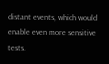distant events, which would enable even more sensitive tests.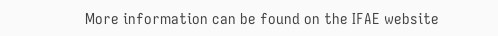More information can be found on the IFAE website